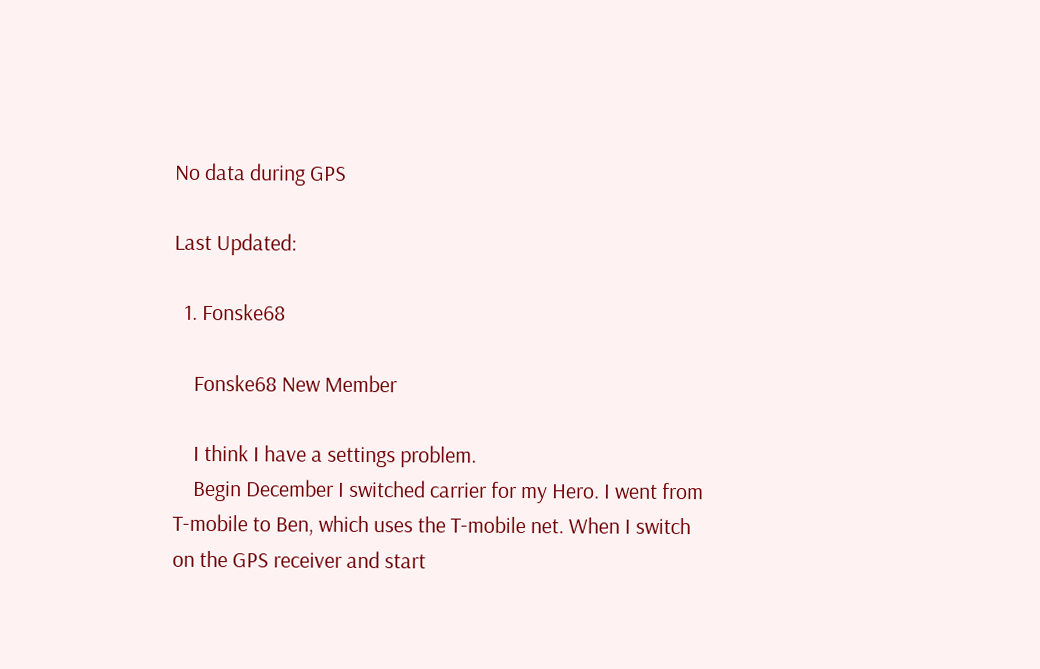No data during GPS

Last Updated:

  1. Fonske68

    Fonske68 New Member

    I think I have a settings problem.
    Begin December I switched carrier for my Hero. I went from T-mobile to Ben, which uses the T-mobile net. When I switch on the GPS receiver and start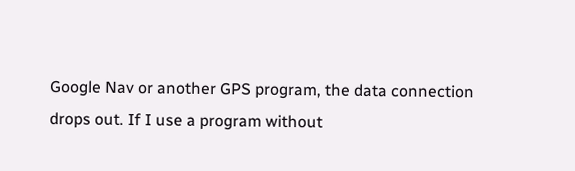Google Nav or another GPS program, the data connection drops out. If I use a program without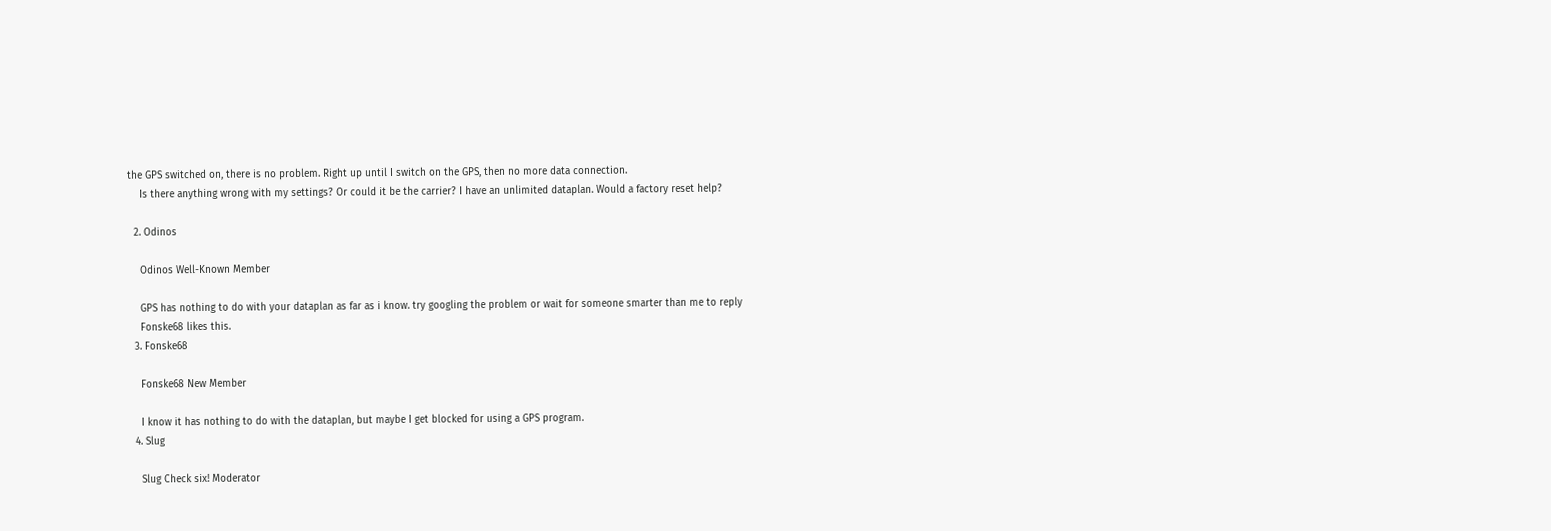the GPS switched on, there is no problem. Right up until I switch on the GPS, then no more data connection.
    Is there anything wrong with my settings? Or could it be the carrier? I have an unlimited dataplan. Would a factory reset help?

  2. Odinos

    Odinos Well-Known Member

    GPS has nothing to do with your dataplan as far as i know. try googling the problem or wait for someone smarter than me to reply
    Fonske68 likes this.
  3. Fonske68

    Fonske68 New Member

    I know it has nothing to do with the dataplan, but maybe I get blocked for using a GPS program.
  4. Slug

    Slug Check six! Moderator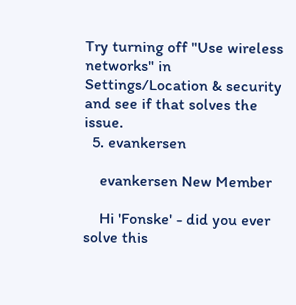Try turning off "Use wireless networks" in Settings/Location & security and see if that solves the issue.
  5. evankersen

    evankersen New Member

    Hi 'Fonske' - did you ever solve this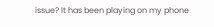issue? It has been playing on my phone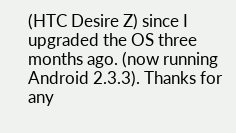(HTC Desire Z) since I upgraded the OS three months ago. (now running Android 2.3.3). Thanks for any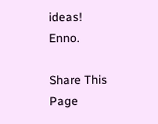ideas! Enno.

Share This Page